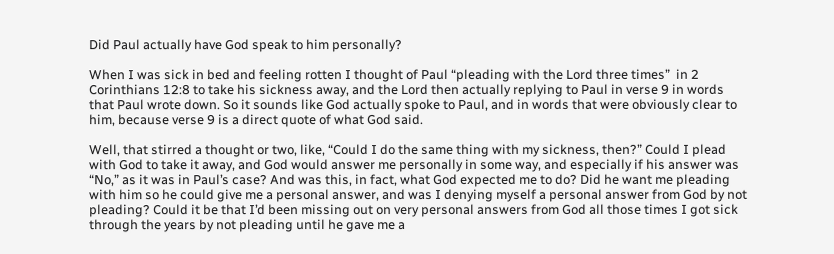Did Paul actually have God speak to him personally?

When I was sick in bed and feeling rotten I thought of Paul “pleading with the Lord three times”  in 2 Corinthians 12:8 to take his sickness away, and the Lord then actually replying to Paul in verse 9 in words that Paul wrote down. So it sounds like God actually spoke to Paul, and in words that were obviously clear to him, because verse 9 is a direct quote of what God said.

Well, that stirred a thought or two, like, “Could I do the same thing with my sickness, then?” Could I plead with God to take it away, and God would answer me personally in some way, and especially if his answer was “No,” as it was in Paul’s case? And was this, in fact, what God expected me to do? Did he want me pleading with him so he could give me a personal answer, and was I denying myself a personal answer from God by not pleading? Could it be that I’d been missing out on very personal answers from God all those times I got sick through the years by not pleading until he gave me a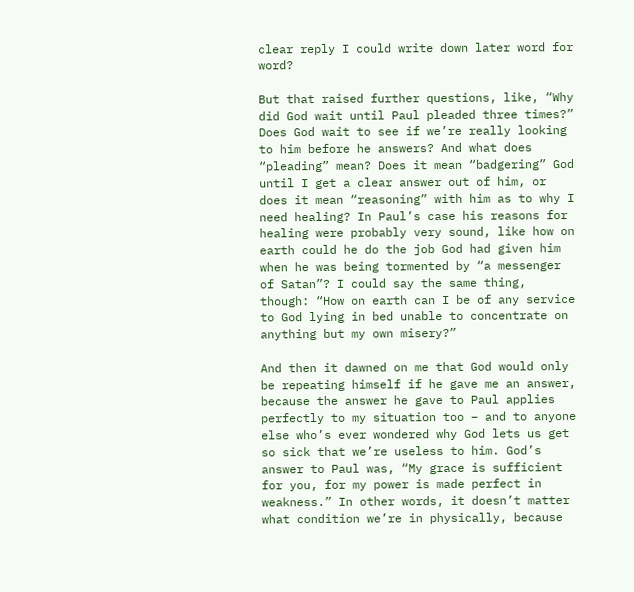clear reply I could write down later word for word?

But that raised further questions, like, “Why did God wait until Paul pleaded three times?” Does God wait to see if we’re really looking to him before he answers? And what does “pleading” mean? Does it mean “badgering” God until I get a clear answer out of him, or does it mean “reasoning” with him as to why I need healing? In Paul’s case his reasons for healing were probably very sound, like how on earth could he do the job God had given him when he was being tormented by “a messenger of Satan”? I could say the same thing, though: “How on earth can I be of any service to God lying in bed unable to concentrate on anything but my own misery?”

And then it dawned on me that God would only be repeating himself if he gave me an answer, because the answer he gave to Paul applies perfectly to my situation too – and to anyone else who’s ever wondered why God lets us get so sick that we’re useless to him. God’s answer to Paul was, “My grace is sufficient for you, for my power is made perfect in weakness.” In other words, it doesn’t matter what condition we’re in physically, because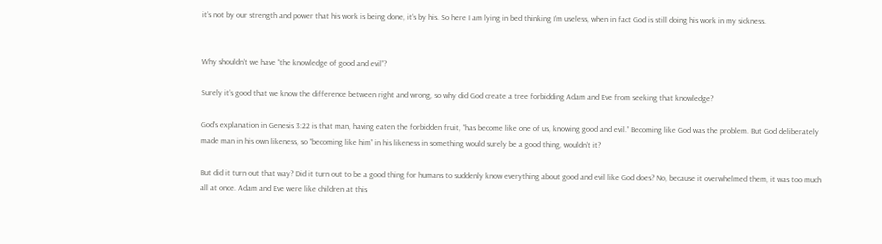it’s not by our strength and power that his work is being done, it’s by his. So here I am lying in bed thinking I’m useless, when in fact God is still doing his work in my sickness.


Why shouldn’t we have “the knowledge of good and evil”?

Surely it’s good that we know the difference between right and wrong, so why did God create a tree forbidding Adam and Eve from seeking that knowledge?

God’s explanation in Genesis 3:22 is that man, having eaten the forbidden fruit, “has become like one of us, knowing good and evil.” Becoming like God was the problem. But God deliberately made man in his own likeness, so “becoming like him” in his likeness in something would surely be a good thing, wouldn’t it?

But did it turn out that way? Did it turn out to be a good thing for humans to suddenly know everything about good and evil like God does? No, because it overwhelmed them, it was too much all at once. Adam and Eve were like children at this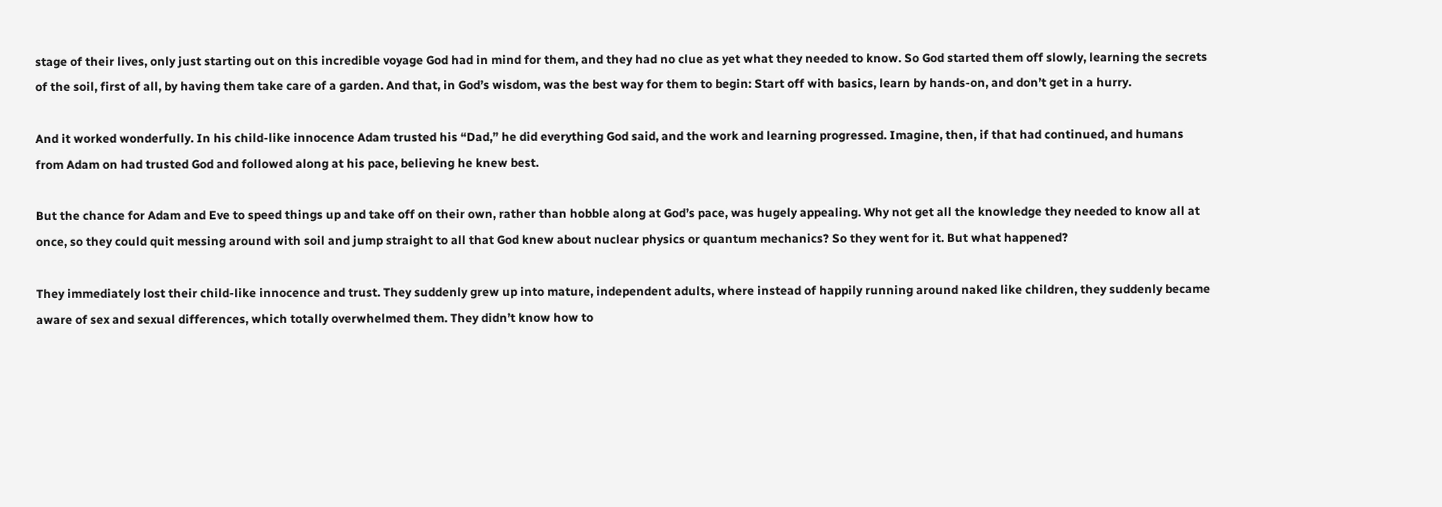stage of their lives, only just starting out on this incredible voyage God had in mind for them, and they had no clue as yet what they needed to know. So God started them off slowly, learning the secrets of the soil, first of all, by having them take care of a garden. And that, in God’s wisdom, was the best way for them to begin: Start off with basics, learn by hands-on, and don’t get in a hurry.

And it worked wonderfully. In his child-like innocence Adam trusted his “Dad,” he did everything God said, and the work and learning progressed. Imagine, then, if that had continued, and humans from Adam on had trusted God and followed along at his pace, believing he knew best.

But the chance for Adam and Eve to speed things up and take off on their own, rather than hobble along at God’s pace, was hugely appealing. Why not get all the knowledge they needed to know all at once, so they could quit messing around with soil and jump straight to all that God knew about nuclear physics or quantum mechanics? So they went for it. But what happened?

They immediately lost their child-like innocence and trust. They suddenly grew up into mature, independent adults, where instead of happily running around naked like children, they suddenly became aware of sex and sexual differences, which totally overwhelmed them. They didn’t know how to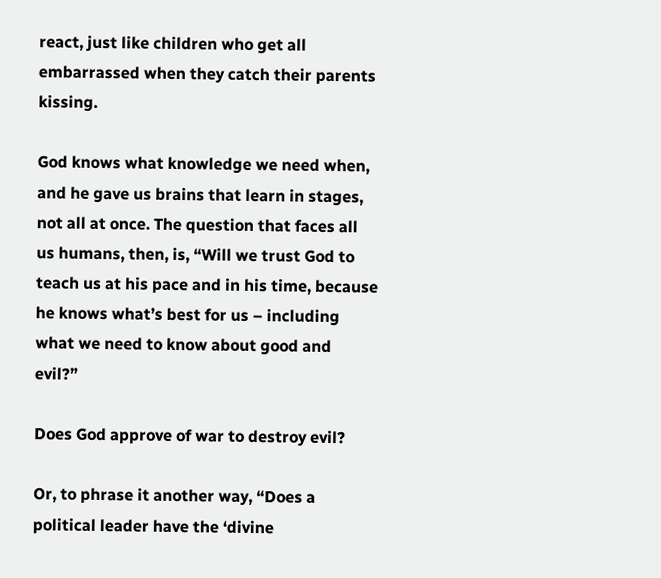react, just like children who get all embarrassed when they catch their parents kissing.

God knows what knowledge we need when, and he gave us brains that learn in stages, not all at once. The question that faces all us humans, then, is, “Will we trust God to teach us at his pace and in his time, because he knows what’s best for us – including what we need to know about good and evil?”

Does God approve of war to destroy evil?

Or, to phrase it another way, “Does a political leader have the ‘divine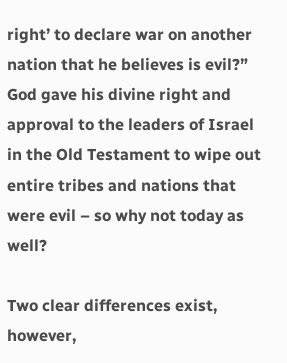right’ to declare war on another nation that he believes is evil?” God gave his divine right and approval to the leaders of Israel in the Old Testament to wipe out entire tribes and nations that were evil – so why not today as well?

Two clear differences exist, however,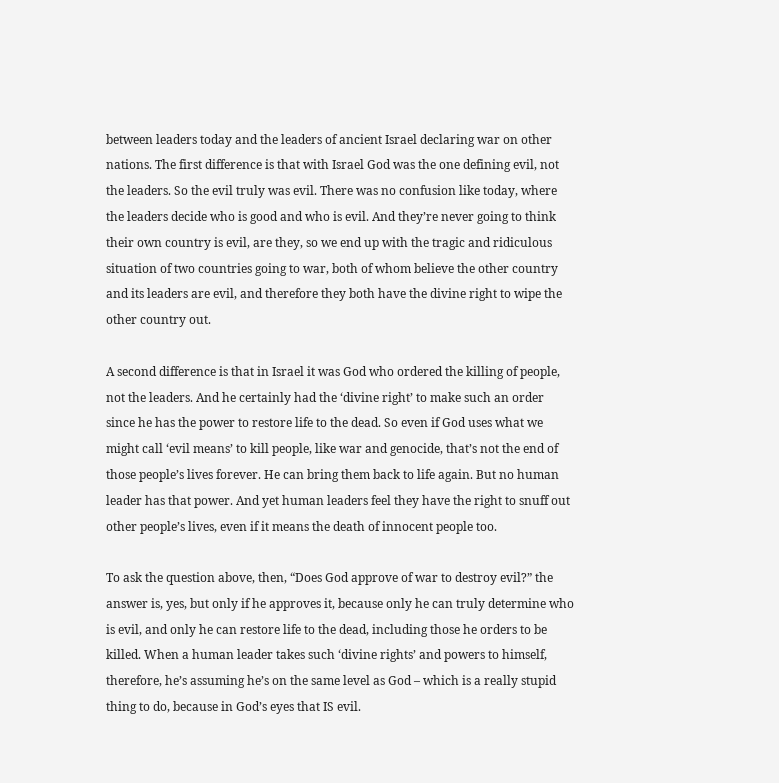between leaders today and the leaders of ancient Israel declaring war on other nations. The first difference is that with Israel God was the one defining evil, not the leaders. So the evil truly was evil. There was no confusion like today, where the leaders decide who is good and who is evil. And they’re never going to think their own country is evil, are they, so we end up with the tragic and ridiculous situation of two countries going to war, both of whom believe the other country and its leaders are evil, and therefore they both have the divine right to wipe the other country out.

A second difference is that in Israel it was God who ordered the killing of people, not the leaders. And he certainly had the ‘divine right’ to make such an order since he has the power to restore life to the dead. So even if God uses what we might call ‘evil means’ to kill people, like war and genocide, that’s not the end of those people’s lives forever. He can bring them back to life again. But no human leader has that power. And yet human leaders feel they have the right to snuff out other people’s lives, even if it means the death of innocent people too.

To ask the question above, then, “Does God approve of war to destroy evil?” the answer is, yes, but only if he approves it, because only he can truly determine who is evil, and only he can restore life to the dead, including those he orders to be killed. When a human leader takes such ‘divine rights’ and powers to himself, therefore, he’s assuming he’s on the same level as God – which is a really stupid thing to do, because in God’s eyes that IS evil.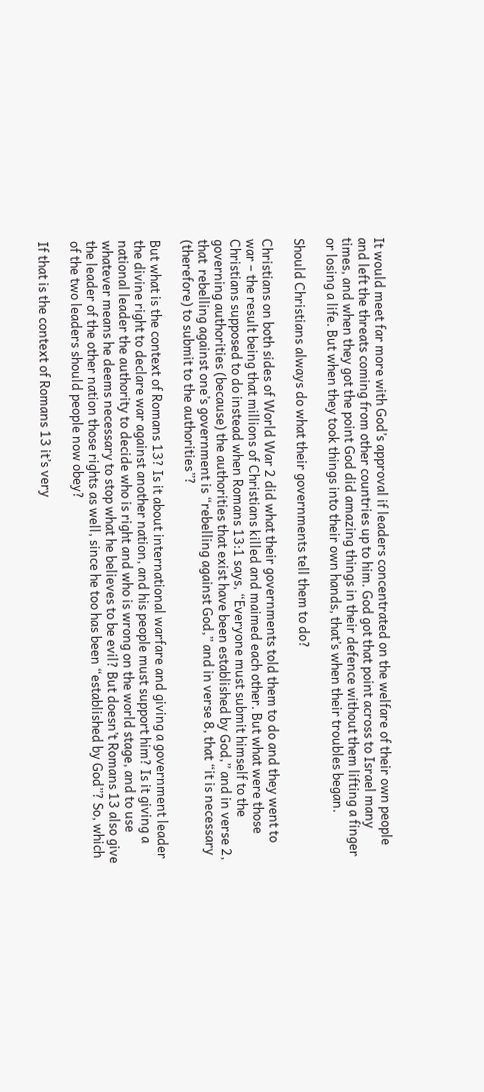It would meet far more with God’s approval if leaders concentrated on the welfare of their own people and left the threats coming from other countries up to him. God got that point across to Israel many times, and when they got the point God did amazing things in their defence without them lifting a finger or losing a life. But when they took things into their own hands, that’s when their troubles began.

Should Christians always do what their governments tell them to do?

Christians on both sides of World War 2 did what their governments told them to do and they went to war – the result being that millions of Christians killed and maimed each other. But what were those Christians supposed to do instead when Romans 13:1 says, “Everyone must submit himself to the governing authorities (because) the authorities that exist have been established by God,” and in verse 2, that  rebelling against one’s government is “rebelling against God,” and in verse 8, that “it is necessary (therefore) to submit to the authorities”?

But what is the context of Romans 13? Is it about international warfare and giving a government leader the divine right to declare war against another nation, and his people must support him? Is it giving a national leader the authority to decide who is right and who is wrong on the world stage, and to use whatever means he deems necessary to stop what he believes to be evil? But doesn’t Romans 13 also give the leader of the other nation those rights as well, since he too has been “established by God”? So, which of the two leaders should people now obey?

If that is the context of Romans 13 it’s very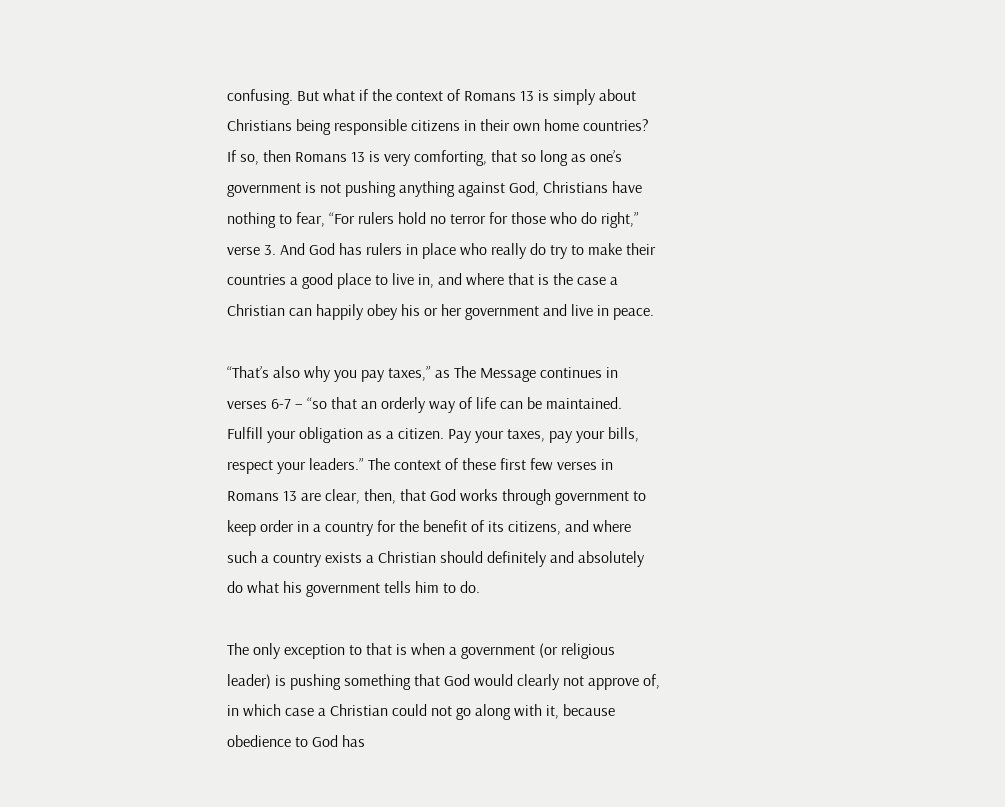confusing. But what if the context of Romans 13 is simply about Christians being responsible citizens in their own home countries? If so, then Romans 13 is very comforting, that so long as one’s government is not pushing anything against God, Christians have nothing to fear, “For rulers hold no terror for those who do right,” verse 3. And God has rulers in place who really do try to make their countries a good place to live in, and where that is the case a Christian can happily obey his or her government and live in peace.

“That’s also why you pay taxes,” as The Message continues in verses 6-7 – “so that an orderly way of life can be maintained. Fulfill your obligation as a citizen. Pay your taxes, pay your bills, respect your leaders.” The context of these first few verses in Romans 13 are clear, then, that God works through government to keep order in a country for the benefit of its citizens, and where such a country exists a Christian should definitely and absolutely do what his government tells him to do.

The only exception to that is when a government (or religious leader) is pushing something that God would clearly not approve of, in which case a Christian could not go along with it, because obedience to God has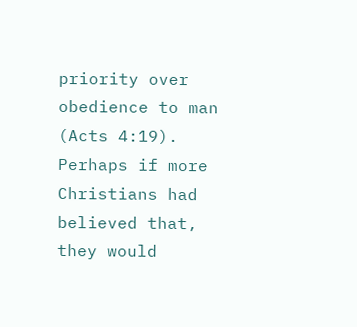priority over obedience to man (Acts 4:19). Perhaps if more Christians had believed that, they would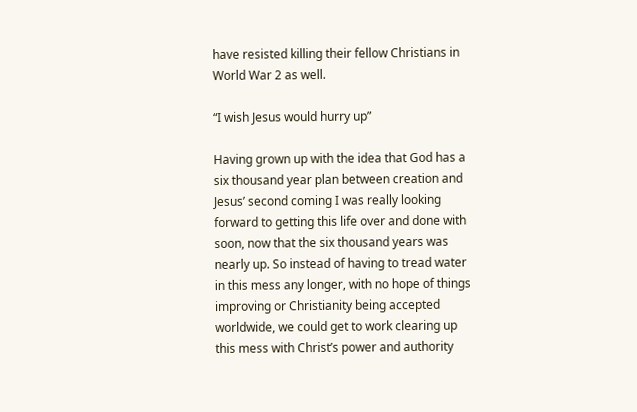have resisted killing their fellow Christians in World War 2 as well.

“I wish Jesus would hurry up”

Having grown up with the idea that God has a six thousand year plan between creation and Jesus’ second coming I was really looking forward to getting this life over and done with soon, now that the six thousand years was nearly up. So instead of having to tread water in this mess any longer, with no hope of things improving or Christianity being accepted worldwide, we could get to work clearing up this mess with Christ’s power and authority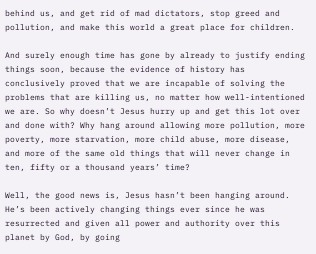behind us, and get rid of mad dictators, stop greed and pollution, and make this world a great place for children.

And surely enough time has gone by already to justify ending things soon, because the evidence of history has conclusively proved that we are incapable of solving the problems that are killing us, no matter how well-intentioned we are. So why doesn’t Jesus hurry up and get this lot over and done with? Why hang around allowing more pollution, more poverty, more starvation, more child abuse, more disease, and more of the same old things that will never change in ten, fifty or a thousand years’ time?

Well, the good news is, Jesus hasn’t been hanging around. He’s been actively changing things ever since he was resurrected and given all power and authority over this planet by God, by going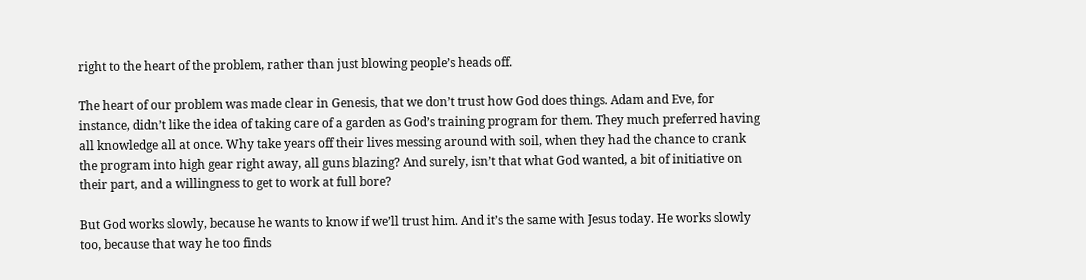right to the heart of the problem, rather than just blowing people’s heads off.

The heart of our problem was made clear in Genesis, that we don’t trust how God does things. Adam and Eve, for instance, didn’t like the idea of taking care of a garden as God’s training program for them. They much preferred having all knowledge all at once. Why take years off their lives messing around with soil, when they had the chance to crank the program into high gear right away, all guns blazing? And surely, isn’t that what God wanted, a bit of initiative on their part, and a willingness to get to work at full bore?

But God works slowly, because he wants to know if we’ll trust him. And it’s the same with Jesus today. He works slowly too, because that way he too finds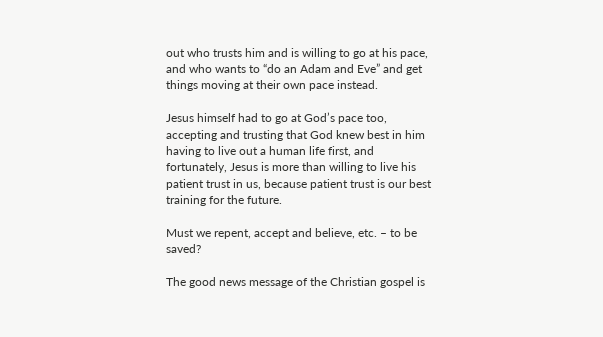out who trusts him and is willing to go at his pace, and who wants to “do an Adam and Eve” and get things moving at their own pace instead.

Jesus himself had to go at God’s pace too, accepting and trusting that God knew best in him having to live out a human life first, and fortunately, Jesus is more than willing to live his patient trust in us, because patient trust is our best training for the future.

Must we repent, accept and believe, etc. – to be saved?

The good news message of the Christian gospel is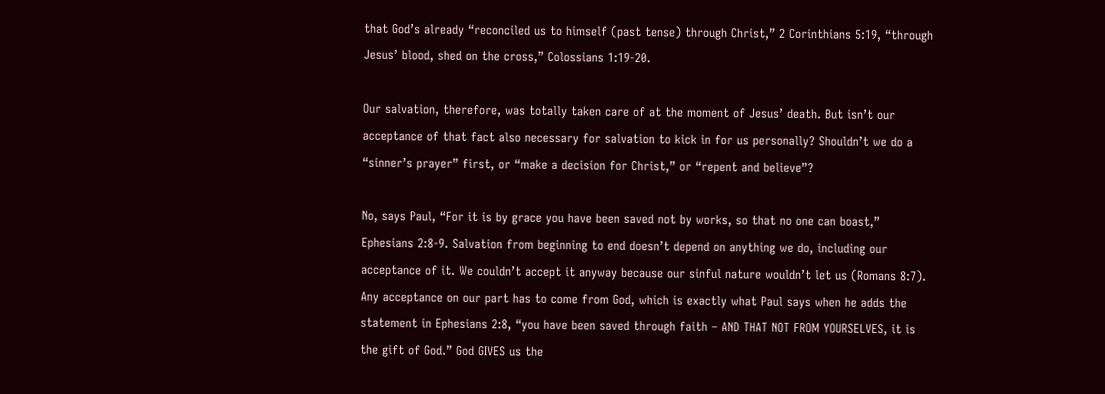that God’s already “reconciled us to himself (past tense) through Christ,” 2 Corinthians 5:19, “through Jesus’ blood, shed on the cross,” Colossians 1:19-20.

Our salvation, therefore, was totally taken care of at the moment of Jesus’ death. But isn’t our acceptance of that fact also necessary for salvation to kick in for us personally? Shouldn’t we do a “sinner’s prayer” first, or “make a decision for Christ,” or “repent and believe”?

No, says Paul, “For it is by grace you have been saved not by works, so that no one can boast,” Ephesians 2:8-9. Salvation from beginning to end doesn’t depend on anything we do, including our acceptance of it. We couldn’t accept it anyway because our sinful nature wouldn’t let us (Romans 8:7). Any acceptance on our part has to come from God, which is exactly what Paul says when he adds the statement in Ephesians 2:8, “you have been saved through faith – AND THAT NOT FROM YOURSELVES, it is the gift of God.” God GIVES us the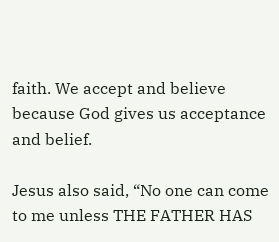faith. We accept and believe because God gives us acceptance and belief.

Jesus also said, “No one can come to me unless THE FATHER HAS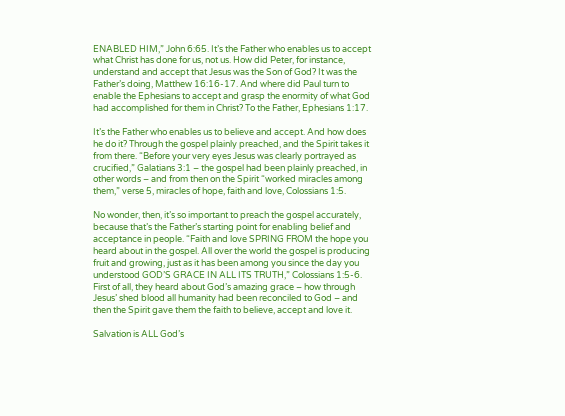ENABLED HIM,” John 6:65. It’s the Father who enables us to accept what Christ has done for us, not us. How did Peter, for instance, understand and accept that Jesus was the Son of God? It was the Father’s doing, Matthew 16:16-17. And where did Paul turn to enable the Ephesians to accept and grasp the enormity of what God had accomplished for them in Christ? To the Father, Ephesians 1:17.

It’s the Father who enables us to believe and accept. And how does he do it? Through the gospel plainly preached, and the Spirit takes it from there. “Before your very eyes Jesus was clearly portrayed as crucified,” Galatians 3:1 – the gospel had been plainly preached, in other words – and from then on the Spirit “worked miracles among them,” verse 5, miracles of hope, faith and love, Colossians 1:5.

No wonder, then, it’s so important to preach the gospel accurately, because that’s the Father’s starting point for enabling belief and acceptance in people. “Faith and love SPRING FROM the hope you heard about in the gospel. All over the world the gospel is producing fruit and growing, just as it has been among you since the day you understood GOD’S GRACE IN ALL ITS TRUTH,” Colossians 1:5-6. First of all, they heard about God’s amazing grace – how through Jesus’ shed blood all humanity had been reconciled to God – and then the Spirit gave them the faith to believe, accept and love it.

Salvation is ALL God’s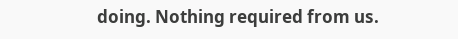doing. Nothing required from us.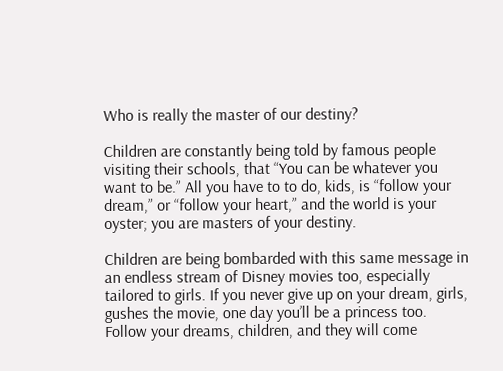Who is really the master of our destiny?

Children are constantly being told by famous people visiting their schools, that “You can be whatever you want to be.” All you have to to do, kids, is “follow your dream,” or “follow your heart,” and the world is your oyster; you are masters of your destiny.

Children are being bombarded with this same message in an endless stream of Disney movies too, especially tailored to girls. If you never give up on your dream, girls, gushes the movie, one day you’ll be a princess too. Follow your dreams, children, and they will come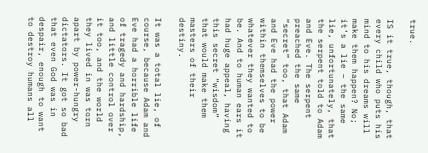true.

IS it true, though, that every child who puts his mind to his dreams will make them happen? No; it’s a lie – the same lie, unfortunately, that the serpent told to Adam and Eve. The serpent preached the same “secret” too, that Adam and Eve had the power within themselves to be whatever they wanted to be. And to human ears it had huge appeal, having this secret “wisdom” that would make them masters of their destiny.

It was a total lie, of course, because Adam and Eve had a horrible life of tragedy and hardship, and little control over it too, and the world they lived in was torn apart by power-hungry dictators. It got so bad that even God was in despair, enough to want to destroy humans all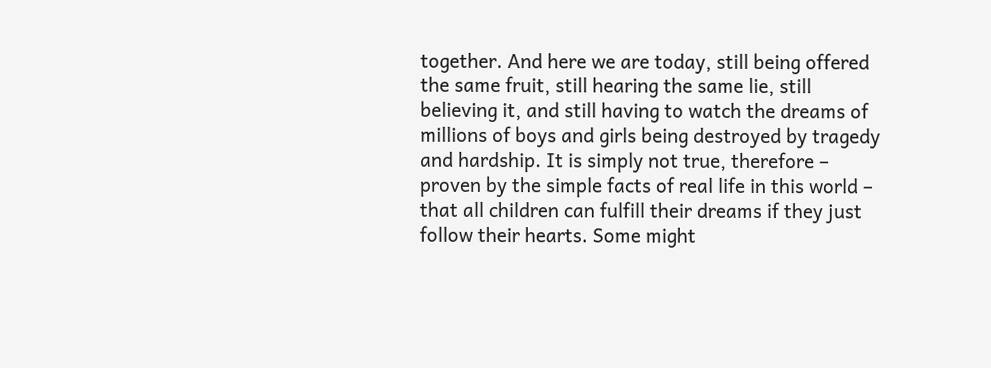together. And here we are today, still being offered the same fruit, still hearing the same lie, still believing it, and still having to watch the dreams of millions of boys and girls being destroyed by tragedy and hardship. It is simply not true, therefore – proven by the simple facts of real life in this world – that all children can fulfill their dreams if they just follow their hearts. Some might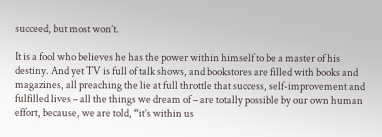succeed, but most won’t.

It is a fool who believes he has the power within himself to be a master of his destiny. And yet TV is full of talk shows, and bookstores are filled with books and magazines, all preaching the lie at full throttle that success, self-improvement and fulfilled lives – all the things we dream of – are totally possible by our own human effort, because, we are told, “it’s within us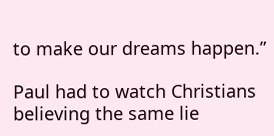to make our dreams happen.”

Paul had to watch Christians believing the same lie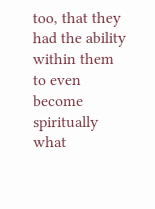too, that they had the ability within them to even become spiritually what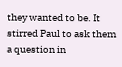they wanted to be. It stirred Paul to ask them a question in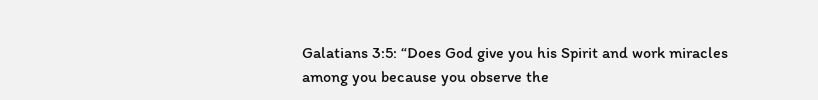Galatians 3:5: “Does God give you his Spirit and work miracles among you because you observe the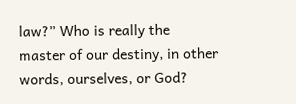law?” Who is really the master of our destiny, in other words, ourselves, or God?